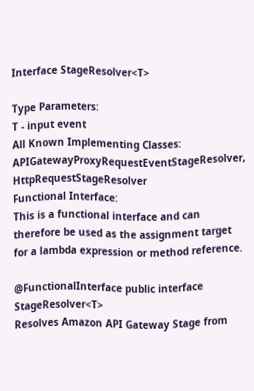Interface StageResolver<T>

Type Parameters:
T - input event
All Known Implementing Classes:
APIGatewayProxyRequestEventStageResolver, HttpRequestStageResolver
Functional Interface:
This is a functional interface and can therefore be used as the assignment target for a lambda expression or method reference.

@FunctionalInterface public interface StageResolver<T>
Resolves Amazon API Gateway Stage from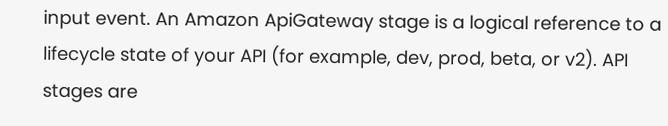input event. An Amazon ApiGateway stage is a logical reference to a lifecycle state of your API (for example, dev, prod, beta, or v2). API stages are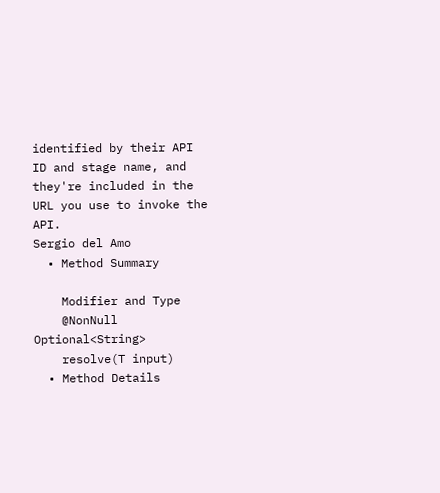identified by their API ID and stage name, and they're included in the URL you use to invoke the API.
Sergio del Amo
  • Method Summary

    Modifier and Type
    @NonNull Optional<String>
    resolve(T input)
  • Method Details